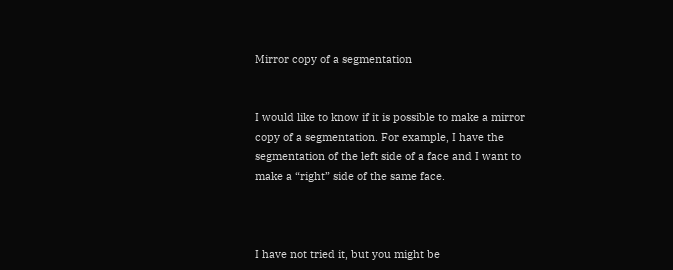Mirror copy of a segmentation


I would like to know if it is possible to make a mirror copy of a segmentation. For example, I have the segmentation of the left side of a face and I want to make a “right” side of the same face.



I have not tried it, but you might be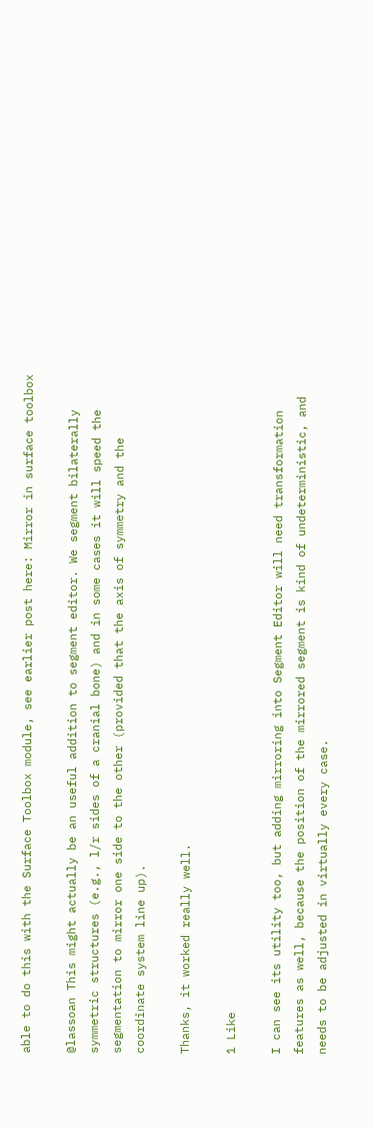able to do this with the Surface Toolbox module, see earlier post here: Mirror in surface toolbox

@lassoan This might actually be an useful addition to segment editor. We segment bilaterally symmetric structures (e.g., l/r sides of a cranial bone) and in some cases it will speed the segmentation to mirror one side to the other (provided that the axis of symmetry and the coordinate system line up).

Thanks, it worked really well.

1 Like

I can see its utility too, but adding mirroring into Segment Editor will need transformation features as well, because the position of the mirrored segment is kind of undeterministic, and needs to be adjusted in virtually every case.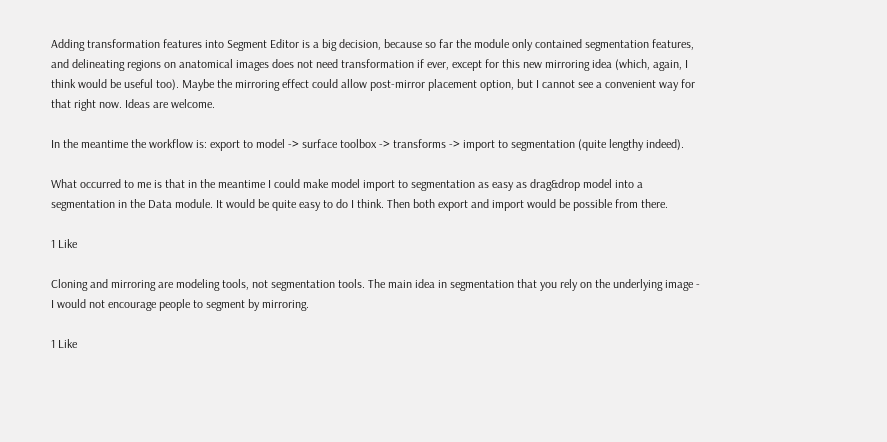Adding transformation features into Segment Editor is a big decision, because so far the module only contained segmentation features, and delineating regions on anatomical images does not need transformation if ever, except for this new mirroring idea (which, again, I think would be useful too). Maybe the mirroring effect could allow post-mirror placement option, but I cannot see a convenient way for that right now. Ideas are welcome.

In the meantime the workflow is: export to model -> surface toolbox -> transforms -> import to segmentation (quite lengthy indeed).

What occurred to me is that in the meantime I could make model import to segmentation as easy as drag&drop model into a segmentation in the Data module. It would be quite easy to do I think. Then both export and import would be possible from there.

1 Like

Cloning and mirroring are modeling tools, not segmentation tools. The main idea in segmentation that you rely on the underlying image - I would not encourage people to segment by mirroring.

1 Like